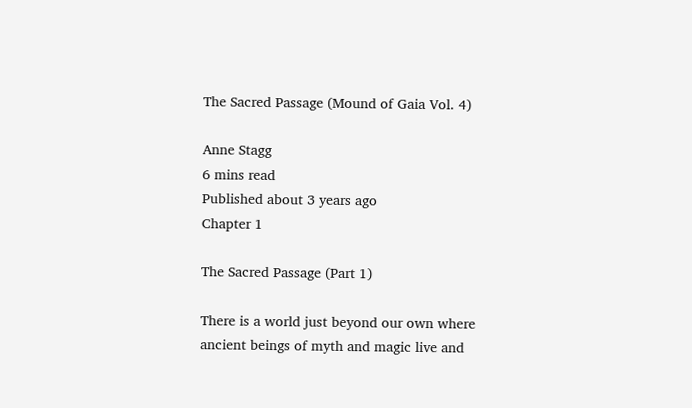The Sacred Passage (Mound of Gaia Vol. 4)

Anne Stagg
6 mins read
Published about 3 years ago
Chapter 1

The Sacred Passage (Part 1)

There is a world just beyond our own where ancient beings of myth and magic live and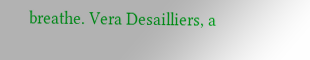breathe. Vera Desailliers, a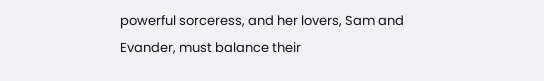powerful sorceress, and her lovers, Sam and Evander, must balance their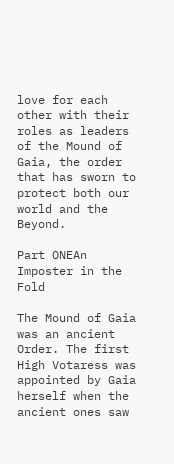love for each other with their roles as leaders of the Mound of Gaia, the order that has sworn to protect both our world and the Beyond.

Part ONEAn Imposter in the Fold

The Mound of Gaia was an ancient Order. The first High Votaress was appointed by Gaia herself when the ancient ones saw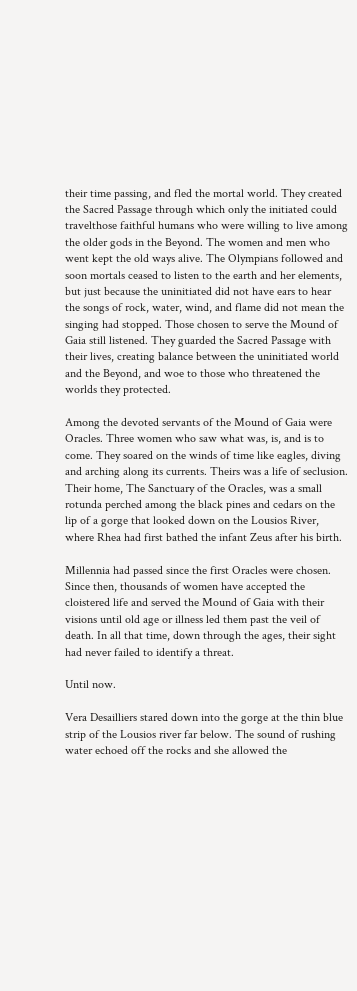their time passing, and fled the mortal world. They created the Sacred Passage through which only the initiated could travelthose faithful humans who were willing to live among the older gods in the Beyond. The women and men who went kept the old ways alive. The Olympians followed and soon mortals ceased to listen to the earth and her elements, but just because the uninitiated did not have ears to hear the songs of rock, water, wind, and flame did not mean the singing had stopped. Those chosen to serve the Mound of Gaia still listened. They guarded the Sacred Passage with their lives, creating balance between the uninitiated world and the Beyond, and woe to those who threatened the worlds they protected.

Among the devoted servants of the Mound of Gaia were Oracles. Three women who saw what was, is, and is to come. They soared on the winds of time like eagles, diving and arching along its currents. Theirs was a life of seclusion. Their home, The Sanctuary of the Oracles, was a small rotunda perched among the black pines and cedars on the lip of a gorge that looked down on the Lousios River, where Rhea had first bathed the infant Zeus after his birth.

Millennia had passed since the first Oracles were chosen. Since then, thousands of women have accepted the cloistered life and served the Mound of Gaia with their visions until old age or illness led them past the veil of death. In all that time, down through the ages, their sight had never failed to identify a threat.

Until now.

Vera Desailliers stared down into the gorge at the thin blue strip of the Lousios river far below. The sound of rushing water echoed off the rocks and she allowed the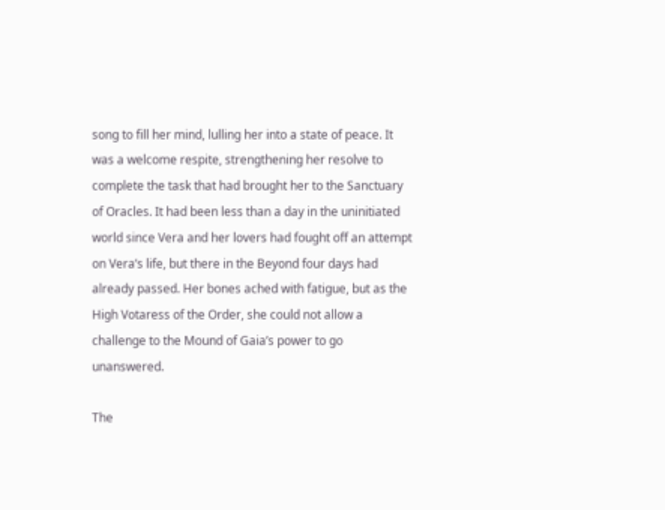song to fill her mind, lulling her into a state of peace. It was a welcome respite, strengthening her resolve to complete the task that had brought her to the Sanctuary of Oracles. It had been less than a day in the uninitiated world since Vera and her lovers had fought off an attempt on Vera’s life, but there in the Beyond four days had already passed. Her bones ached with fatigue, but as the High Votaress of the Order, she could not allow a challenge to the Mound of Gaia’s power to go unanswered.

The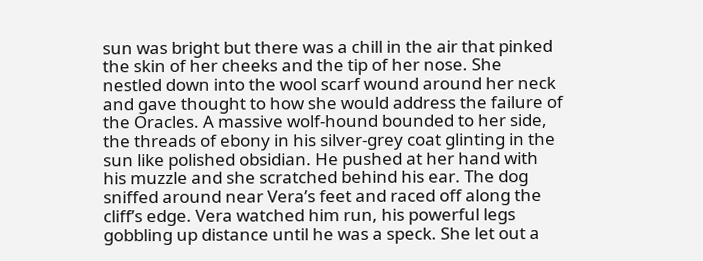sun was bright but there was a chill in the air that pinked the skin of her cheeks and the tip of her nose. She nestled down into the wool scarf wound around her neck and gave thought to how she would address the failure of the Oracles. A massive wolf-hound bounded to her side, the threads of ebony in his silver-grey coat glinting in the sun like polished obsidian. He pushed at her hand with his muzzle and she scratched behind his ear. The dog sniffed around near Vera’s feet and raced off along the cliff’s edge. Vera watched him run, his powerful legs gobbling up distance until he was a speck. She let out a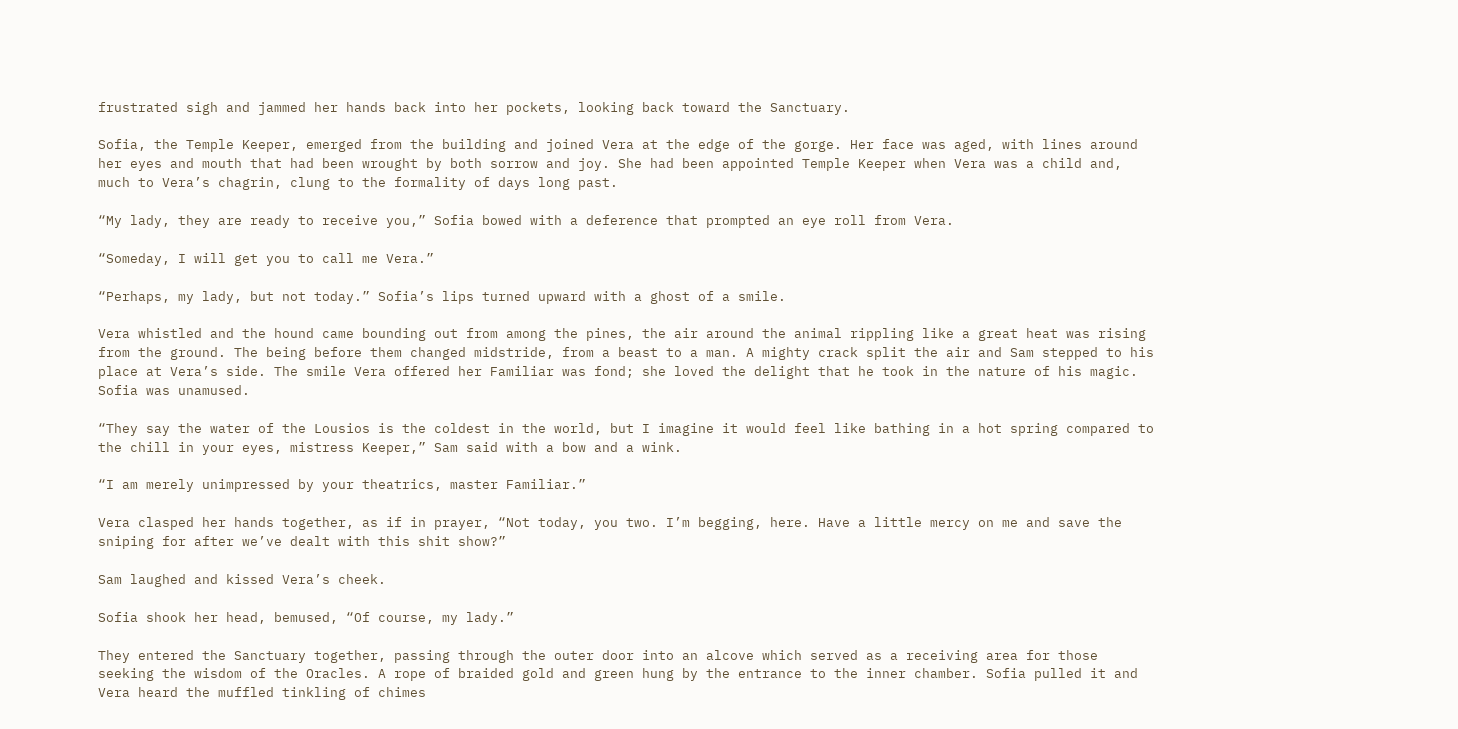frustrated sigh and jammed her hands back into her pockets, looking back toward the Sanctuary.

Sofia, the Temple Keeper, emerged from the building and joined Vera at the edge of the gorge. Her face was aged, with lines around her eyes and mouth that had been wrought by both sorrow and joy. She had been appointed Temple Keeper when Vera was a child and, much to Vera’s chagrin, clung to the formality of days long past.

“My lady, they are ready to receive you,” Sofia bowed with a deference that prompted an eye roll from Vera.

“Someday, I will get you to call me Vera.”

“Perhaps, my lady, but not today.” Sofia’s lips turned upward with a ghost of a smile.

Vera whistled and the hound came bounding out from among the pines, the air around the animal rippling like a great heat was rising from the ground. The being before them changed midstride, from a beast to a man. A mighty crack split the air and Sam stepped to his place at Vera’s side. The smile Vera offered her Familiar was fond; she loved the delight that he took in the nature of his magic. Sofia was unamused.

“They say the water of the Lousios is the coldest in the world, but I imagine it would feel like bathing in a hot spring compared to the chill in your eyes, mistress Keeper,” Sam said with a bow and a wink.

“I am merely unimpressed by your theatrics, master Familiar.”

Vera clasped her hands together, as if in prayer, “Not today, you two. I’m begging, here. Have a little mercy on me and save the sniping for after we’ve dealt with this shit show?”

Sam laughed and kissed Vera’s cheek.

Sofia shook her head, bemused, “Of course, my lady.”

They entered the Sanctuary together, passing through the outer door into an alcove which served as a receiving area for those seeking the wisdom of the Oracles. A rope of braided gold and green hung by the entrance to the inner chamber. Sofia pulled it and Vera heard the muffled tinkling of chimes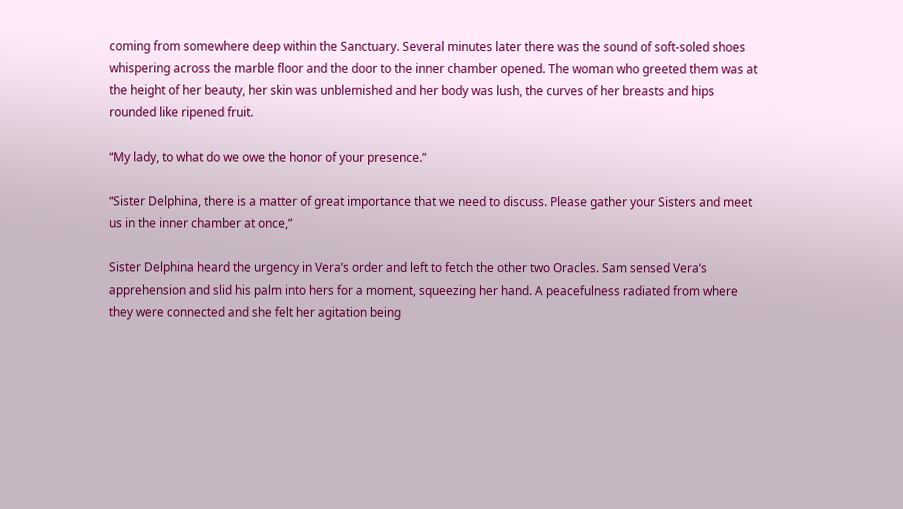coming from somewhere deep within the Sanctuary. Several minutes later there was the sound of soft-soled shoes whispering across the marble floor and the door to the inner chamber opened. The woman who greeted them was at the height of her beauty, her skin was unblemished and her body was lush, the curves of her breasts and hips rounded like ripened fruit.

“My lady, to what do we owe the honor of your presence.”

“Sister Delphina, there is a matter of great importance that we need to discuss. Please gather your Sisters and meet us in the inner chamber at once,”

Sister Delphina heard the urgency in Vera’s order and left to fetch the other two Oracles. Sam sensed Vera’s apprehension and slid his palm into hers for a moment, squeezing her hand. A peacefulness radiated from where they were connected and she felt her agitation being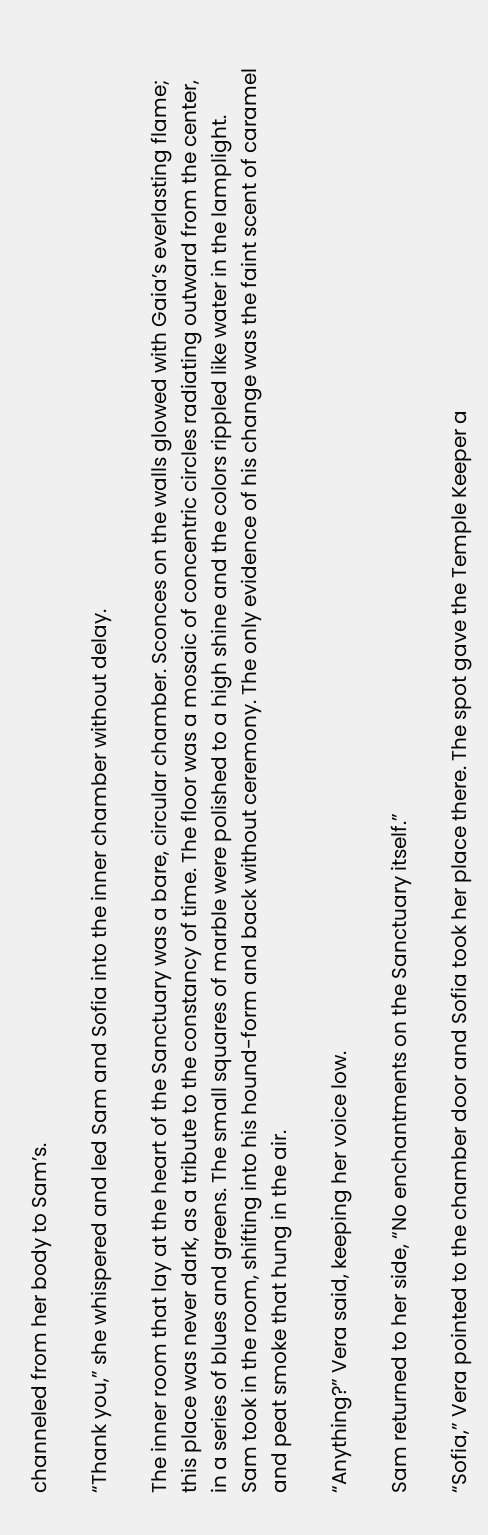channeled from her body to Sam’s.

“Thank you,” she whispered and led Sam and Sofia into the inner chamber without delay.

The inner room that lay at the heart of the Sanctuary was a bare, circular chamber. Sconces on the walls glowed with Gaia’s everlasting flame; this place was never dark, as a tribute to the constancy of time. The floor was a mosaic of concentric circles radiating outward from the center, in a series of blues and greens. The small squares of marble were polished to a high shine and the colors rippled like water in the lamplight. Sam took in the room, shifting into his hound-form and back without ceremony. The only evidence of his change was the faint scent of caramel and peat smoke that hung in the air.

“Anything?” Vera said, keeping her voice low.

Sam returned to her side, “No enchantments on the Sanctuary itself.”

“Sofia,” Vera pointed to the chamber door and Sofia took her place there. The spot gave the Temple Keeper a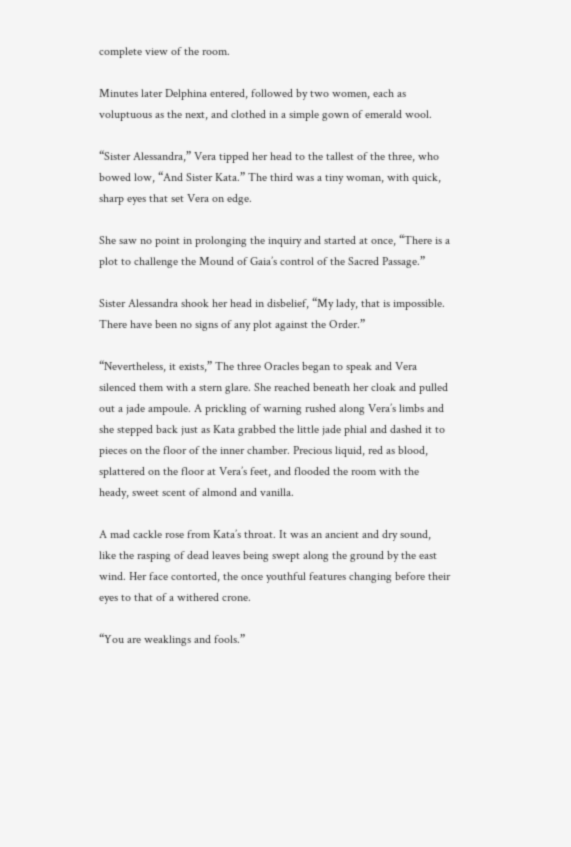complete view of the room.

Minutes later Delphina entered, followed by two women, each as voluptuous as the next, and clothed in a simple gown of emerald wool.

“Sister Alessandra,” Vera tipped her head to the tallest of the three, who bowed low, “And Sister Kata.” The third was a tiny woman, with quick, sharp eyes that set Vera on edge.

She saw no point in prolonging the inquiry and started at once, “There is a plot to challenge the Mound of Gaia’s control of the Sacred Passage.”

Sister Alessandra shook her head in disbelief, “My lady, that is impossible. There have been no signs of any plot against the Order.”

“Nevertheless, it exists,” The three Oracles began to speak and Vera silenced them with a stern glare. She reached beneath her cloak and pulled out a jade ampoule. A prickling of warning rushed along Vera’s limbs and she stepped back just as Kata grabbed the little jade phial and dashed it to pieces on the floor of the inner chamber. Precious liquid, red as blood, splattered on the floor at Vera’s feet, and flooded the room with the heady, sweet scent of almond and vanilla.

A mad cackle rose from Kata’s throat. It was an ancient and dry sound, like the rasping of dead leaves being swept along the ground by the east wind. Her face contorted, the once youthful features changing before their eyes to that of a withered crone.

“You are weaklings and fools.”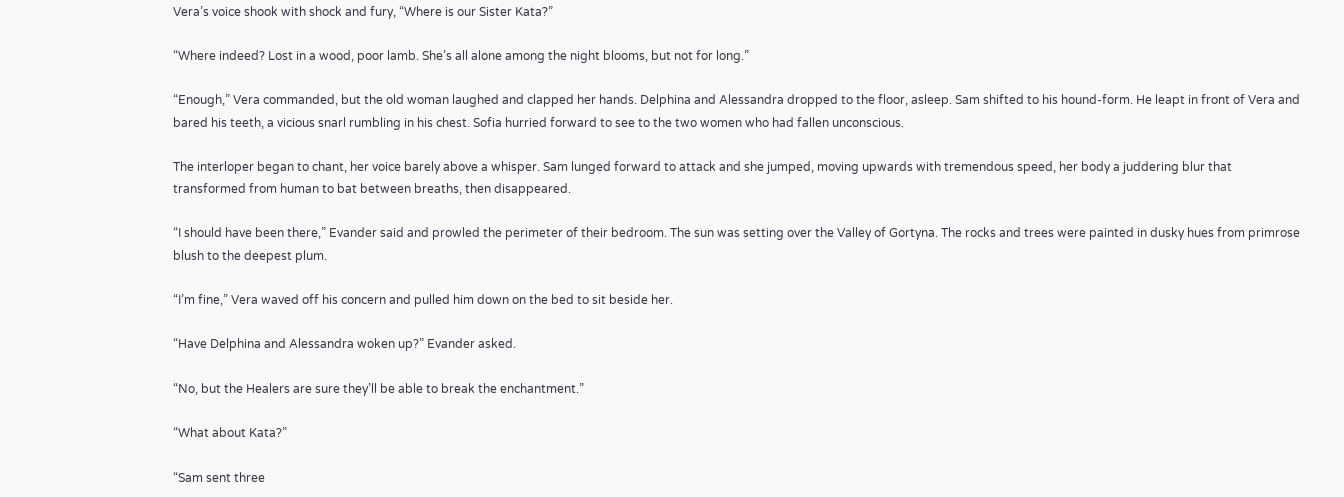Vera’s voice shook with shock and fury, “Where is our Sister Kata?”

“Where indeed? Lost in a wood, poor lamb. She’s all alone among the night blooms, but not for long.”

“Enough,” Vera commanded, but the old woman laughed and clapped her hands. Delphina and Alessandra dropped to the floor, asleep. Sam shifted to his hound-form. He leapt in front of Vera and bared his teeth, a vicious snarl rumbling in his chest. Sofia hurried forward to see to the two women who had fallen unconscious.

The interloper began to chant, her voice barely above a whisper. Sam lunged forward to attack and she jumped, moving upwards with tremendous speed, her body a juddering blur that transformed from human to bat between breaths, then disappeared.

“I should have been there,” Evander said and prowled the perimeter of their bedroom. The sun was setting over the Valley of Gortyna. The rocks and trees were painted in dusky hues from primrose blush to the deepest plum.

“I’m fine,” Vera waved off his concern and pulled him down on the bed to sit beside her.

“Have Delphina and Alessandra woken up?” Evander asked.

“No, but the Healers are sure they’ll be able to break the enchantment.”

“What about Kata?”

“Sam sent three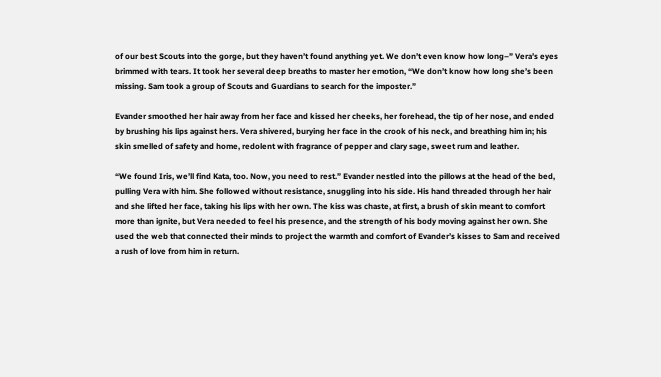of our best Scouts into the gorge, but they haven’t found anything yet. We don’t even know how long–” Vera’s eyes brimmed with tears. It took her several deep breaths to master her emotion, “We don’t know how long she’s been missing. Sam took a group of Scouts and Guardians to search for the imposter.”

Evander smoothed her hair away from her face and kissed her cheeks, her forehead, the tip of her nose, and ended by brushing his lips against hers. Vera shivered, burying her face in the crook of his neck, and breathing him in; his skin smelled of safety and home, redolent with fragrance of pepper and clary sage, sweet rum and leather.

“We found Iris, we’ll find Kata, too. Now, you need to rest.” Evander nestled into the pillows at the head of the bed, pulling Vera with him. She followed without resistance, snuggling into his side. His hand threaded through her hair and she lifted her face, taking his lips with her own. The kiss was chaste, at first, a brush of skin meant to comfort more than ignite, but Vera needed to feel his presence, and the strength of his body moving against her own. She used the web that connected their minds to project the warmth and comfort of Evander’s kisses to Sam and received a rush of love from him in return.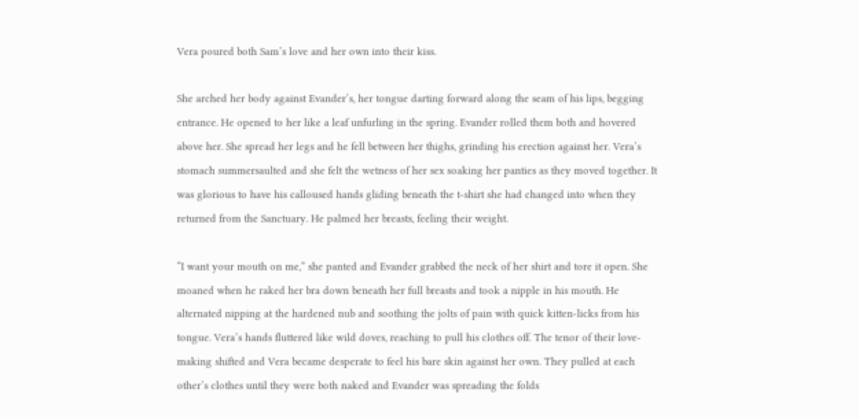Vera poured both Sam’s love and her own into their kiss.

She arched her body against Evander’s, her tongue darting forward along the seam of his lips, begging entrance. He opened to her like a leaf unfurling in the spring. Evander rolled them both and hovered above her. She spread her legs and he fell between her thighs, grinding his erection against her. Vera’s stomach summersaulted and she felt the wetness of her sex soaking her panties as they moved together. It was glorious to have his calloused hands gliding beneath the t-shirt she had changed into when they returned from the Sanctuary. He palmed her breasts, feeling their weight.

“I want your mouth on me,” she panted and Evander grabbed the neck of her shirt and tore it open. She moaned when he raked her bra down beneath her full breasts and took a nipple in his mouth. He alternated nipping at the hardened nub and soothing the jolts of pain with quick kitten-licks from his tongue. Vera’s hands fluttered like wild doves, reaching to pull his clothes off. The tenor of their love-making shifted and Vera became desperate to feel his bare skin against her own. They pulled at each other’s clothes until they were both naked and Evander was spreading the folds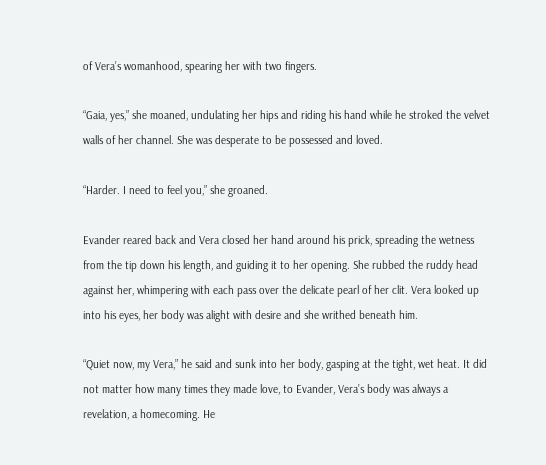of Vera’s womanhood, spearing her with two fingers.

“Gaia, yes,” she moaned, undulating her hips and riding his hand while he stroked the velvet walls of her channel. She was desperate to be possessed and loved.

“Harder. I need to feel you,” she groaned.

Evander reared back and Vera closed her hand around his prick, spreading the wetness from the tip down his length, and guiding it to her opening. She rubbed the ruddy head against her, whimpering with each pass over the delicate pearl of her clit. Vera looked up into his eyes, her body was alight with desire and she writhed beneath him.

“Quiet now, my Vera,” he said and sunk into her body, gasping at the tight, wet heat. It did not matter how many times they made love, to Evander, Vera’s body was always a revelation, a homecoming. He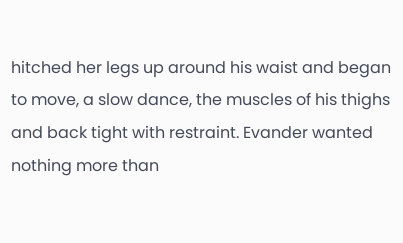hitched her legs up around his waist and began to move, a slow dance, the muscles of his thighs and back tight with restraint. Evander wanted nothing more than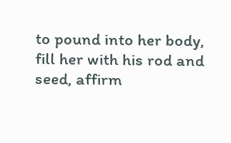to pound into her body, fill her with his rod and seed, affirm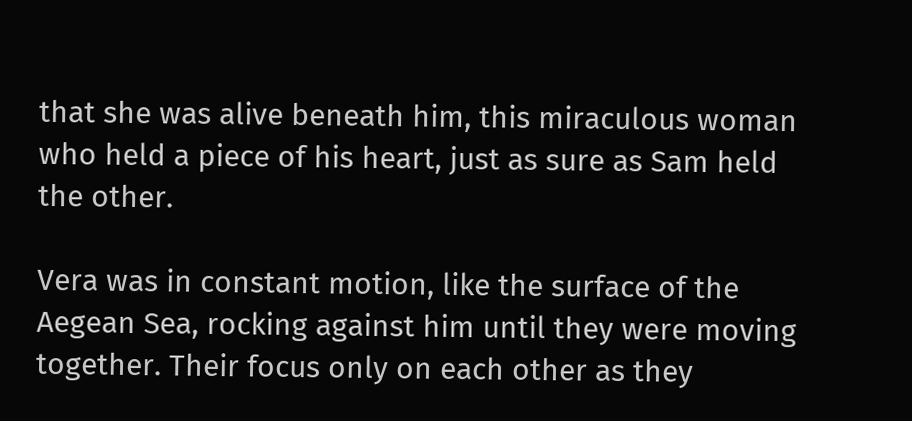that she was alive beneath him, this miraculous woman who held a piece of his heart, just as sure as Sam held the other.

Vera was in constant motion, like the surface of the Aegean Sea, rocking against him until they were moving together. Their focus only on each other as they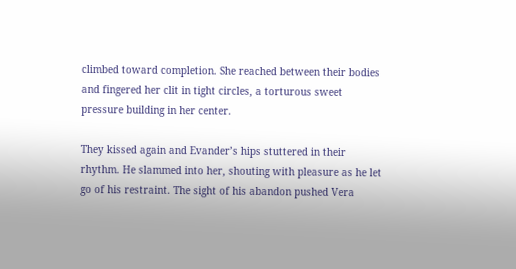climbed toward completion. She reached between their bodies and fingered her clit in tight circles, a torturous sweet pressure building in her center.

They kissed again and Evander’s hips stuttered in their rhythm. He slammed into her, shouting with pleasure as he let go of his restraint. The sight of his abandon pushed Vera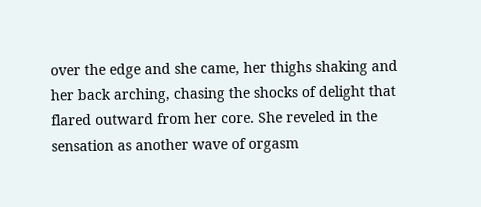over the edge and she came, her thighs shaking and her back arching, chasing the shocks of delight that flared outward from her core. She reveled in the sensation as another wave of orgasm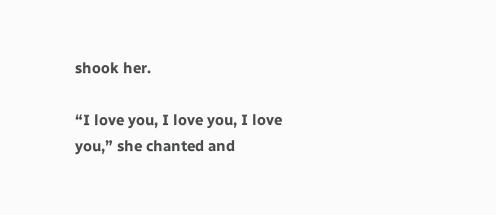shook her.

“I love you, I love you, I love you,” she chanted and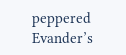peppered Evander’s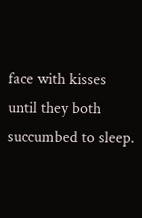face with kisses until they both succumbed to sleep.